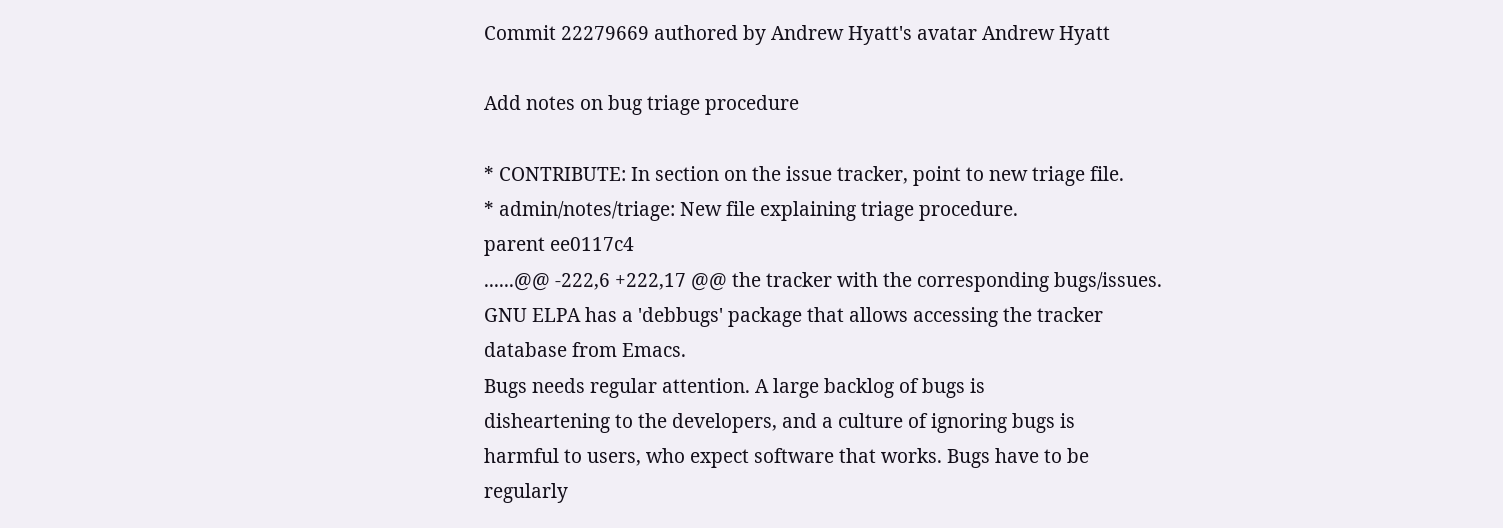Commit 22279669 authored by Andrew Hyatt's avatar Andrew Hyatt

Add notes on bug triage procedure

* CONTRIBUTE: In section on the issue tracker, point to new triage file.
* admin/notes/triage: New file explaining triage procedure.
parent ee0117c4
......@@ -222,6 +222,17 @@ the tracker with the corresponding bugs/issues.
GNU ELPA has a 'debbugs' package that allows accessing the tracker
database from Emacs.
Bugs needs regular attention. A large backlog of bugs is
disheartening to the developers, and a culture of ignoring bugs is
harmful to users, who expect software that works. Bugs have to be
regularly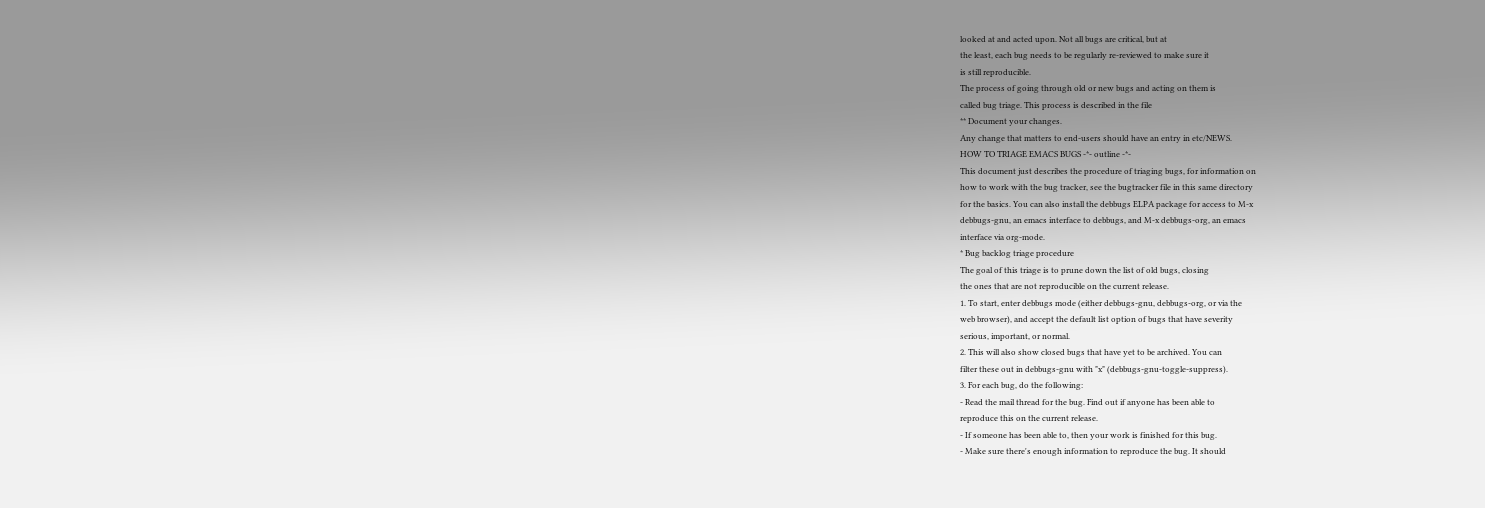looked at and acted upon. Not all bugs are critical, but at
the least, each bug needs to be regularly re-reviewed to make sure it
is still reproducible.
The process of going through old or new bugs and acting on them is
called bug triage. This process is described in the file
** Document your changes.
Any change that matters to end-users should have an entry in etc/NEWS.
HOW TO TRIAGE EMACS BUGS -*- outline -*-
This document just describes the procedure of triaging bugs, for information on
how to work with the bug tracker, see the bugtracker file in this same directory
for the basics. You can also install the debbugs ELPA package for access to M-x
debbugs-gnu, an emacs interface to debbugs, and M-x debbugs-org, an emacs
interface via org-mode.
* Bug backlog triage procedure
The goal of this triage is to prune down the list of old bugs, closing
the ones that are not reproducible on the current release.
1. To start, enter debbugs mode (either debbugs-gnu, debbugs-org, or via the
web browser), and accept the default list option of bugs that have severity
serious, important, or normal.
2. This will also show closed bugs that have yet to be archived. You can
filter these out in debbugs-gnu with "x" (debbugs-gnu-toggle-suppress).
3. For each bug, do the following:
- Read the mail thread for the bug. Find out if anyone has been able to
reproduce this on the current release.
- If someone has been able to, then your work is finished for this bug.
- Make sure there's enough information to reproduce the bug. It should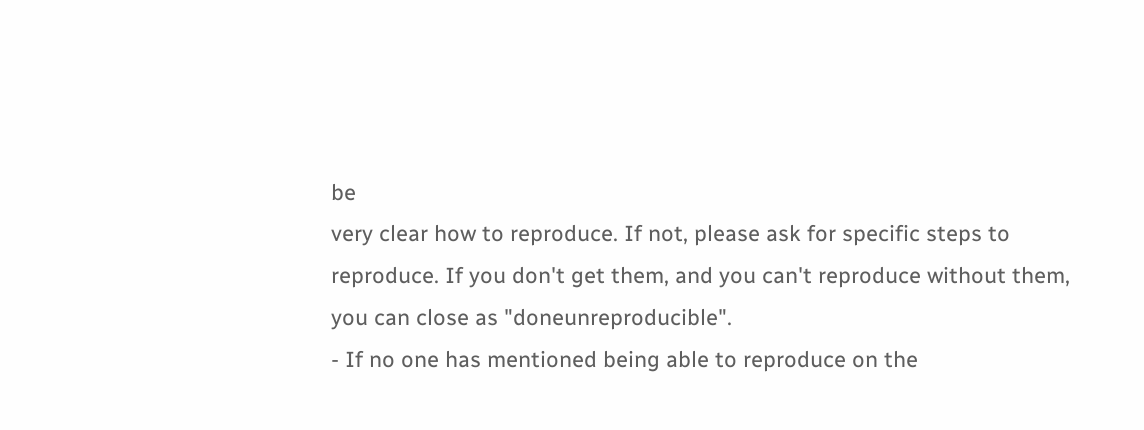be
very clear how to reproduce. If not, please ask for specific steps to
reproduce. If you don't get them, and you can't reproduce without them,
you can close as "doneunreproducible".
- If no one has mentioned being able to reproduce on the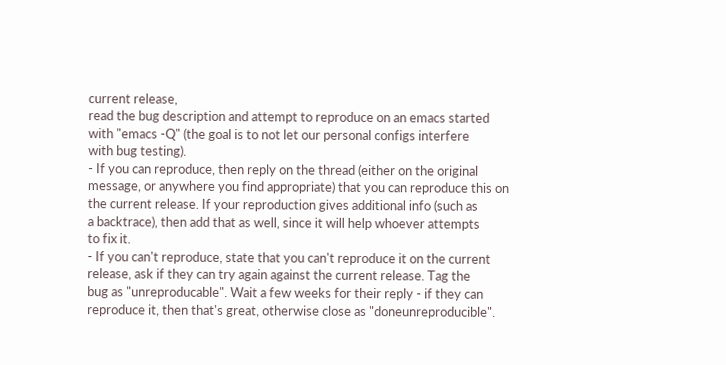current release,
read the bug description and attempt to reproduce on an emacs started
with "emacs -Q" (the goal is to not let our personal configs interfere
with bug testing).
- If you can reproduce, then reply on the thread (either on the original
message, or anywhere you find appropriate) that you can reproduce this on
the current release. If your reproduction gives additional info (such as
a backtrace), then add that as well, since it will help whoever attempts
to fix it.
- If you can't reproduce, state that you can't reproduce it on the current
release, ask if they can try again against the current release. Tag the
bug as "unreproducable". Wait a few weeks for their reply - if they can
reproduce it, then that's great, otherwise close as "doneunreproducible".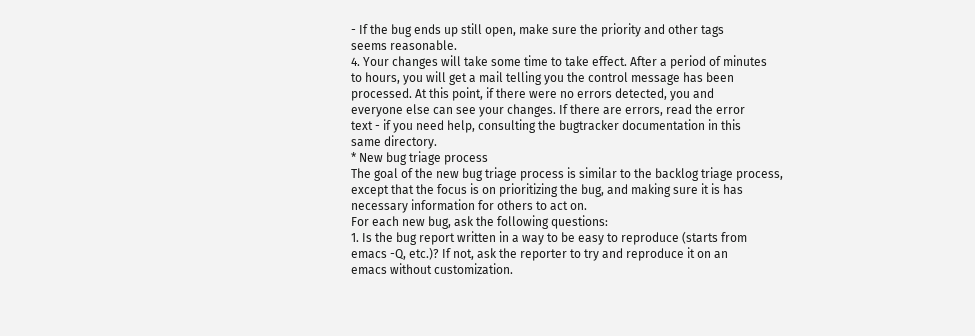- If the bug ends up still open, make sure the priority and other tags
seems reasonable.
4. Your changes will take some time to take effect. After a period of minutes
to hours, you will get a mail telling you the control message has been
processed. At this point, if there were no errors detected, you and
everyone else can see your changes. If there are errors, read the error
text - if you need help, consulting the bugtracker documentation in this
same directory.
* New bug triage process
The goal of the new bug triage process is similar to the backlog triage process,
except that the focus is on prioritizing the bug, and making sure it is has
necessary information for others to act on.
For each new bug, ask the following questions:
1. Is the bug report written in a way to be easy to reproduce (starts from
emacs -Q, etc.)? If not, ask the reporter to try and reproduce it on an
emacs without customization.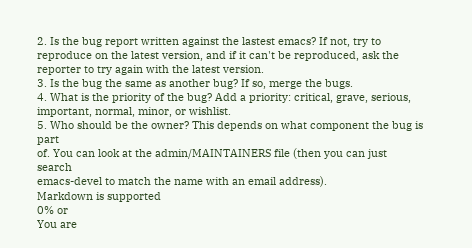2. Is the bug report written against the lastest emacs? If not, try to
reproduce on the latest version, and if it can't be reproduced, ask the
reporter to try again with the latest version.
3. Is the bug the same as another bug? If so, merge the bugs.
4. What is the priority of the bug? Add a priority: critical, grave, serious,
important, normal, minor, or wishlist.
5. Who should be the owner? This depends on what component the bug is part
of. You can look at the admin/MAINTAINERS file (then you can just search
emacs-devel to match the name with an email address).
Markdown is supported
0% or
You are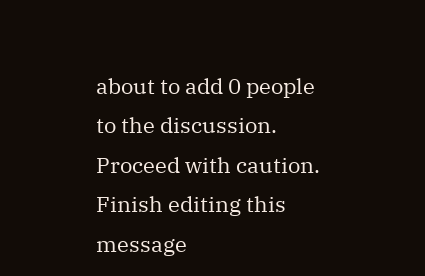about to add 0 people to the discussion. Proceed with caution.
Finish editing this message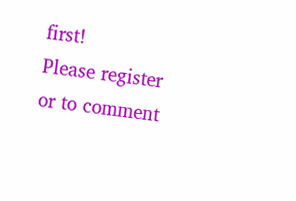first!
Please register or to comment